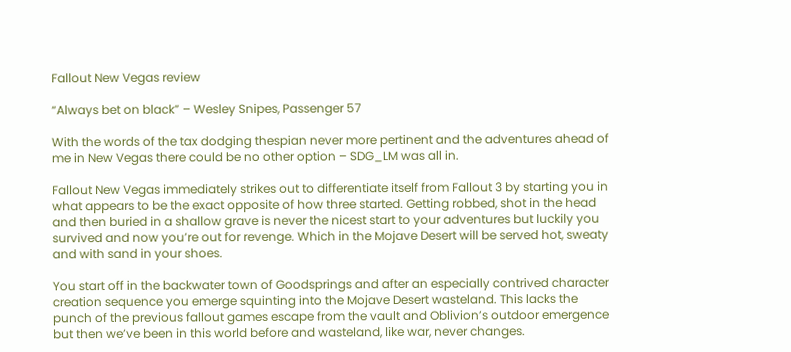Fallout New Vegas review

“Always bet on black” – Wesley Snipes, Passenger 57

With the words of the tax dodging thespian never more pertinent and the adventures ahead of me in New Vegas there could be no other option – SDG_LM was all in.

Fallout New Vegas immediately strikes out to differentiate itself from Fallout 3 by starting you in what appears to be the exact opposite of how three started. Getting robbed, shot in the head and then buried in a shallow grave is never the nicest start to your adventures but luckily you survived and now you’re out for revenge. Which in the Mojave Desert will be served hot, sweaty and with sand in your shoes.

You start off in the backwater town of Goodsprings and after an especially contrived character creation sequence you emerge squinting into the Mojave Desert wasteland. This lacks the punch of the previous fallout games escape from the vault and Oblivion’s outdoor emergence but then we’ve been in this world before and wasteland, like war, never changes.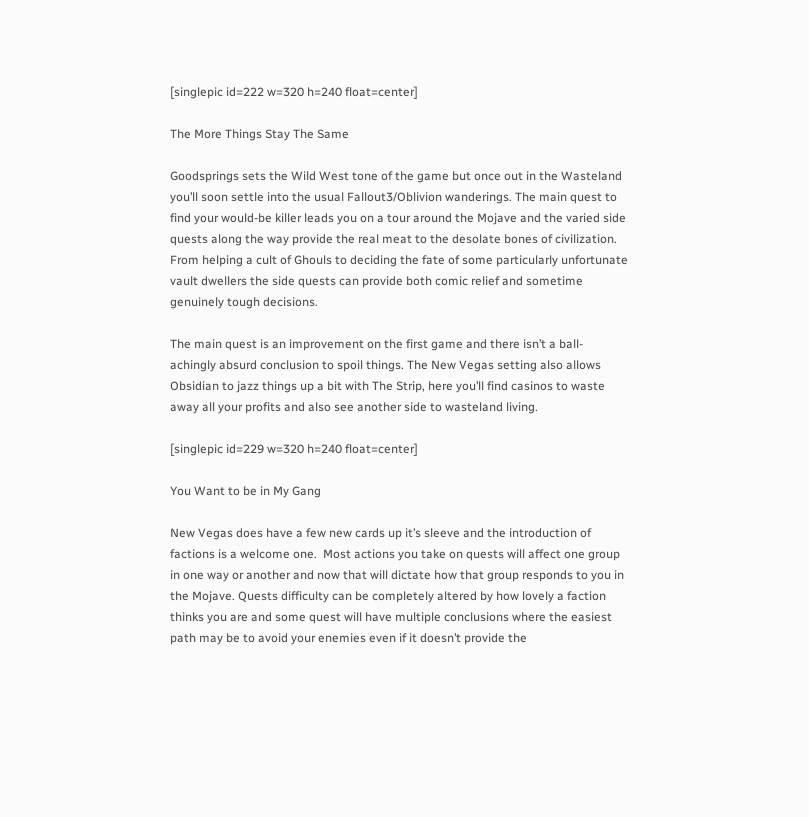[singlepic id=222 w=320 h=240 float=center]

The More Things Stay The Same

Goodsprings sets the Wild West tone of the game but once out in the Wasteland you’ll soon settle into the usual Fallout3/Oblivion wanderings. The main quest to find your would-be killer leads you on a tour around the Mojave and the varied side quests along the way provide the real meat to the desolate bones of civilization. From helping a cult of Ghouls to deciding the fate of some particularly unfortunate vault dwellers the side quests can provide both comic relief and sometime genuinely tough decisions.

The main quest is an improvement on the first game and there isn’t a ball-achingly absurd conclusion to spoil things. The New Vegas setting also allows Obsidian to jazz things up a bit with The Strip, here you’ll find casinos to waste away all your profits and also see another side to wasteland living.

[singlepic id=229 w=320 h=240 float=center]

You Want to be in My Gang

New Vegas does have a few new cards up it’s sleeve and the introduction of factions is a welcome one.  Most actions you take on quests will affect one group in one way or another and now that will dictate how that group responds to you in the Mojave. Quests difficulty can be completely altered by how lovely a faction thinks you are and some quest will have multiple conclusions where the easiest path may be to avoid your enemies even if it doesn’t provide the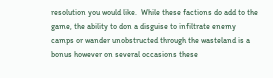resolution you would like.  While these factions do add to the game, the ability to don a disguise to infiltrate enemy camps or wander unobstructed through the wasteland is a bonus however on several occasions these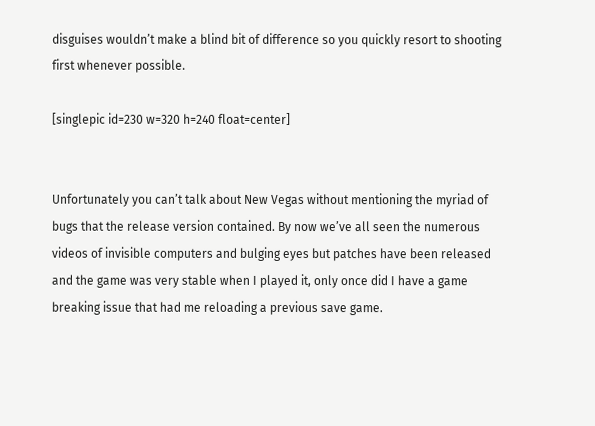disguises wouldn’t make a blind bit of difference so you quickly resort to shooting first whenever possible.

[singlepic id=230 w=320 h=240 float=center]


Unfortunately you can’t talk about New Vegas without mentioning the myriad of bugs that the release version contained. By now we’ve all seen the numerous videos of invisible computers and bulging eyes but patches have been released and the game was very stable when I played it, only once did I have a game breaking issue that had me reloading a previous save game.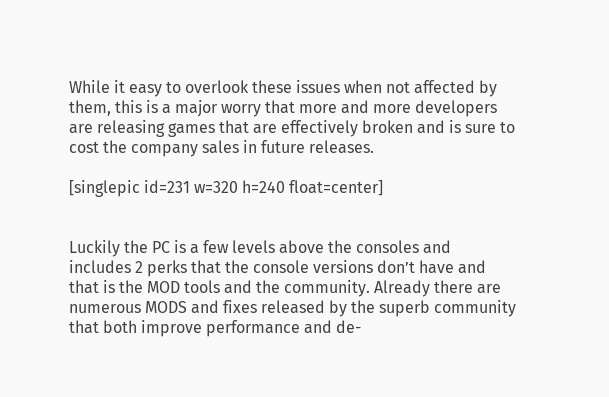While it easy to overlook these issues when not affected by them, this is a major worry that more and more developers are releasing games that are effectively broken and is sure to cost the company sales in future releases.

[singlepic id=231 w=320 h=240 float=center]


Luckily the PC is a few levels above the consoles and includes 2 perks that the console versions don’t have and that is the MOD tools and the community. Already there are numerous MODS and fixes released by the superb community that both improve performance and de-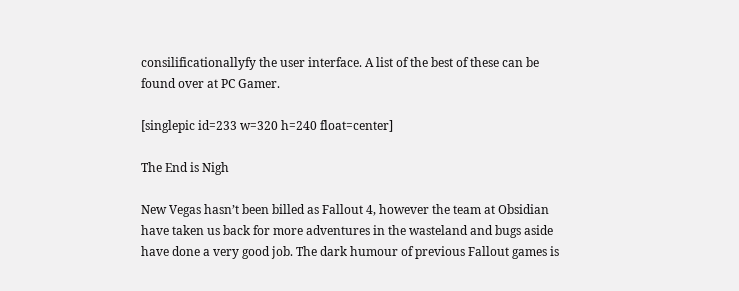consilificationallyfy the user interface. A list of the best of these can be found over at PC Gamer.

[singlepic id=233 w=320 h=240 float=center]

The End is Nigh

New Vegas hasn’t been billed as Fallout 4, however the team at Obsidian have taken us back for more adventures in the wasteland and bugs aside have done a very good job. The dark humour of previous Fallout games is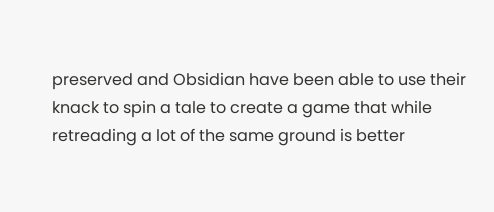preserved and Obsidian have been able to use their knack to spin a tale to create a game that while retreading a lot of the same ground is better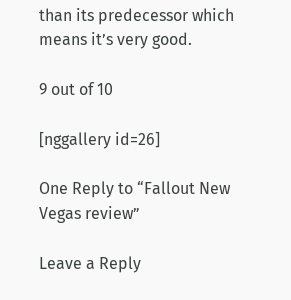than its predecessor which means it’s very good.

9 out of 10

[nggallery id=26]

One Reply to “Fallout New Vegas review”

Leave a Reply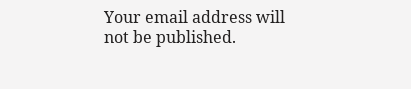Your email address will not be published.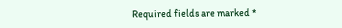Required fields are marked *